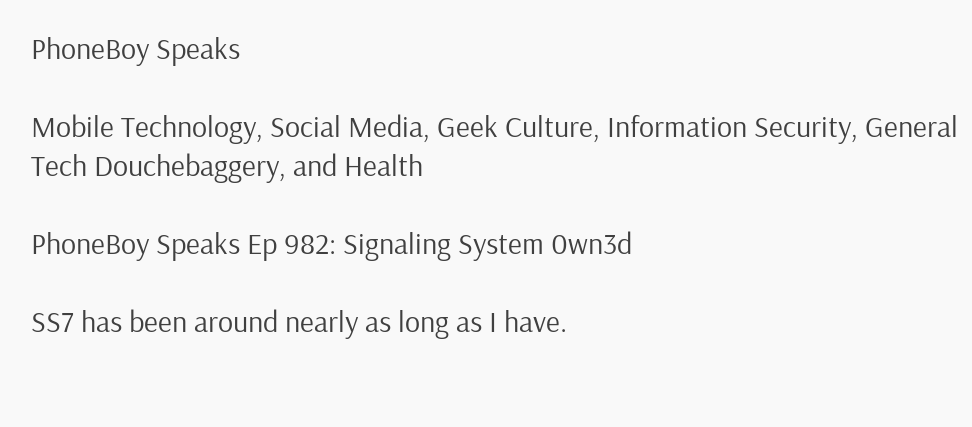PhoneBoy Speaks

Mobile Technology, Social Media, Geek Culture, Information Security, General Tech Douchebaggery, and Health

PhoneBoy Speaks Ep 982: Signaling System 0wn3d

SS7 has been around nearly as long as I have.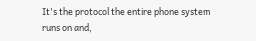It's the protocol the entire phone system runs on and,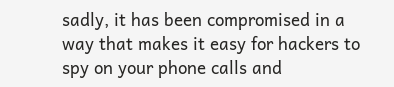sadly, it has been compromised in a way that makes it easy for hackers to spy on your phone calls and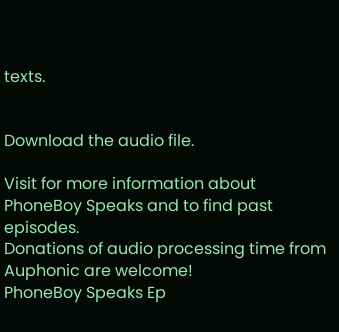texts.


Download the audio file.

Visit for more information about PhoneBoy Speaks and to find past episodes.
Donations of audio processing time from Auphonic are welcome!
PhoneBoy Speaks Ep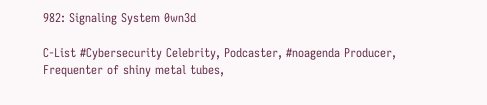982: Signaling System 0wn3d

C-List #Cybersecurity Celebrity, Podcaster, #noagenda Producer, Frequenter of shiny metal tubes,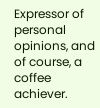Expressor of personal opinions, and of course, a coffee achiever.